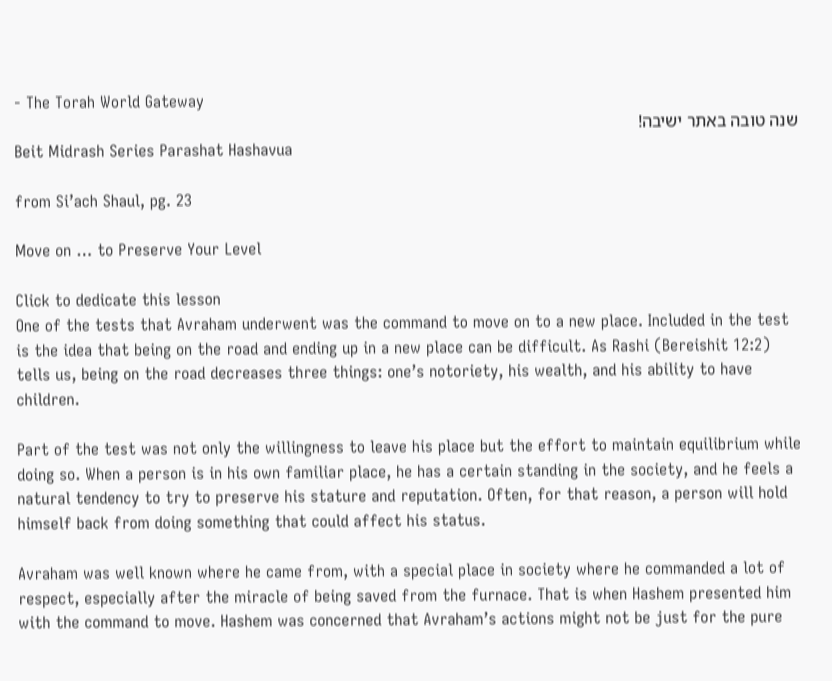- The Torah World Gateway
שנה טובה באתר ישיבה!
Beit Midrash Series Parashat Hashavua

from Si’ach Shaul, pg. 23

Move on … to Preserve Your Level

Click to dedicate this lesson
One of the tests that Avraham underwent was the command to move on to a new place. Included in the test is the idea that being on the road and ending up in a new place can be difficult. As Rashi (Bereishit 12:2) tells us, being on the road decreases three things: one’s notoriety, his wealth, and his ability to have children.

Part of the test was not only the willingness to leave his place but the effort to maintain equilibrium while doing so. When a person is in his own familiar place, he has a certain standing in the society, and he feels a natural tendency to try to preserve his stature and reputation. Often, for that reason, a person will hold himself back from doing something that could affect his status.

Avraham was well known where he came from, with a special place in society where he commanded a lot of respect, especially after the miracle of being saved from the furnace. That is when Hashem presented him with the command to move. Hashem was concerned that Avraham’s actions might not be just for the pure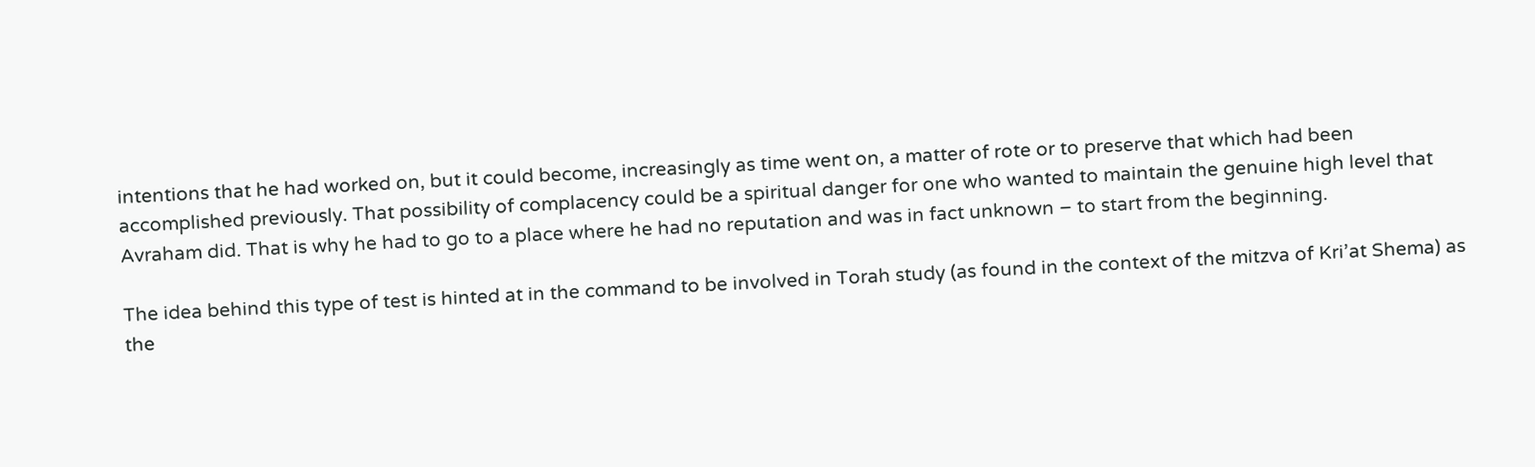intentions that he had worked on, but it could become, increasingly as time went on, a matter of rote or to preserve that which had been accomplished previously. That possibility of complacency could be a spiritual danger for one who wanted to maintain the genuine high level that Avraham did. That is why he had to go to a place where he had no reputation and was in fact unknown – to start from the beginning.

The idea behind this type of test is hinted at in the command to be involved in Torah study (as found in the context of the mitzva of Kri’at Shema) as the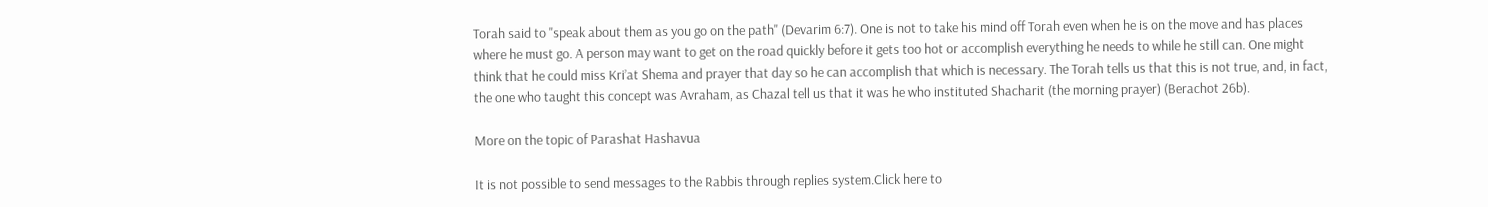Torah said to "speak about them as you go on the path" (Devarim 6:7). One is not to take his mind off Torah even when he is on the move and has places where he must go. A person may want to get on the road quickly before it gets too hot or accomplish everything he needs to while he still can. One might think that he could miss Kri’at Shema and prayer that day so he can accomplish that which is necessary. The Torah tells us that this is not true, and, in fact, the one who taught this concept was Avraham, as Chazal tell us that it was he who instituted Shacharit (the morning prayer) (Berachot 26b).

More on the topic of Parashat Hashavua

It is not possible to send messages to the Rabbis through replies system.Click here to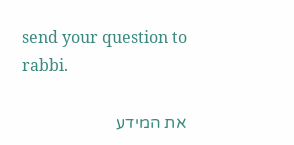send your question to rabbi.

את המידע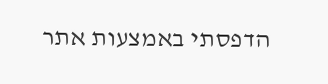הדפסתי באמצעות אתר